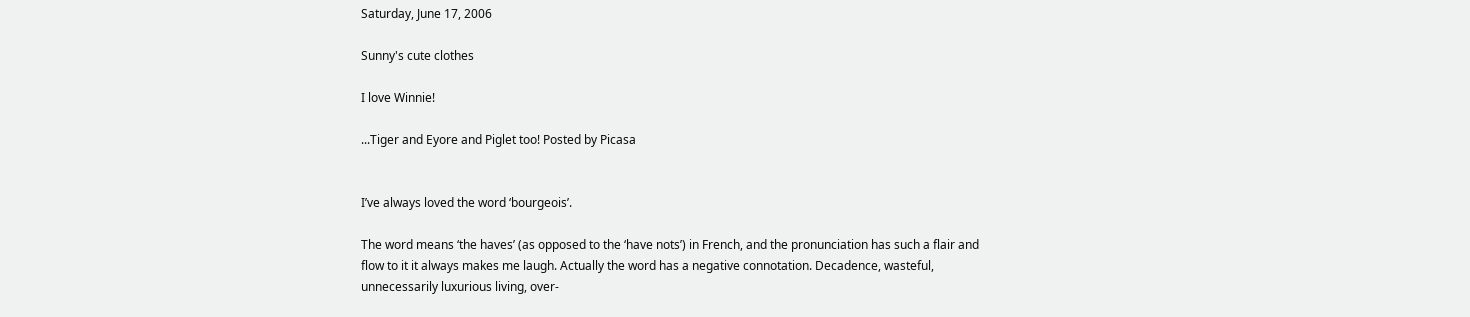Saturday, June 17, 2006

Sunny's cute clothes

I love Winnie!

...Tiger and Eyore and Piglet too! Posted by Picasa


I’ve always loved the word ‘bourgeois’.

The word means ‘the haves’ (as opposed to the ‘have nots’) in French, and the pronunciation has such a flair and flow to it it always makes me laugh. Actually the word has a negative connotation. Decadence, wasteful, unnecessarily luxurious living, over-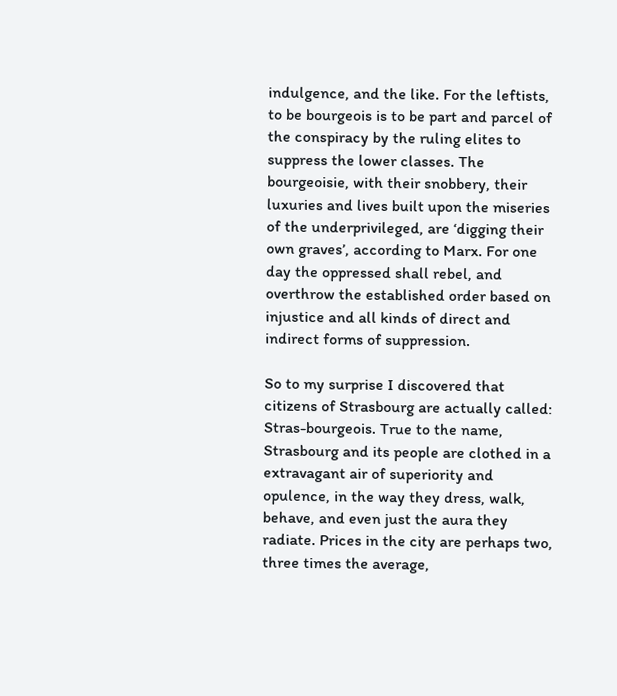indulgence, and the like. For the leftists, to be bourgeois is to be part and parcel of the conspiracy by the ruling elites to suppress the lower classes. The bourgeoisie, with their snobbery, their luxuries and lives built upon the miseries of the underprivileged, are ‘digging their own graves’, according to Marx. For one day the oppressed shall rebel, and overthrow the established order based on injustice and all kinds of direct and indirect forms of suppression.

So to my surprise I discovered that citizens of Strasbourg are actually called: Stras-bourgeois. True to the name, Strasbourg and its people are clothed in a extravagant air of superiority and opulence, in the way they dress, walk, behave, and even just the aura they radiate. Prices in the city are perhaps two, three times the average,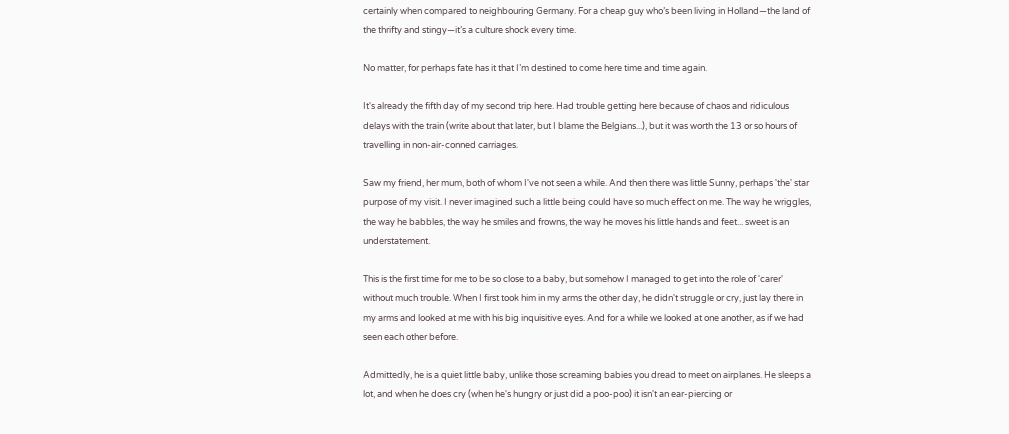certainly when compared to neighbouring Germany. For a cheap guy who’s been living in Holland—the land of the thrifty and stingy—it’s a culture shock every time.

No matter, for perhaps fate has it that I’m destined to come here time and time again.

It's already the fifth day of my second trip here. Had trouble getting here because of chaos and ridiculous delays with the train (write about that later, but I blame the Belgians...), but it was worth the 13 or so hours of travelling in non-air-conned carriages.

Saw my friend, her mum, both of whom I've not seen a while. And then there was little Sunny, perhaps 'the' star purpose of my visit. I never imagined such a little being could have so much effect on me. The way he wriggles, the way he babbles, the way he smiles and frowns, the way he moves his little hands and feet... sweet is an understatement.

This is the first time for me to be so close to a baby, but somehow I managed to get into the role of 'carer' without much trouble. When I first took him in my arms the other day, he didn't struggle or cry, just lay there in my arms and looked at me with his big inquisitive eyes. And for a while we looked at one another, as if we had seen each other before.

Admittedly, he is a quiet little baby, unlike those screaming babies you dread to meet on airplanes. He sleeps a lot, and when he does cry (when he's hungry or just did a poo-poo) it isn't an ear-piercing or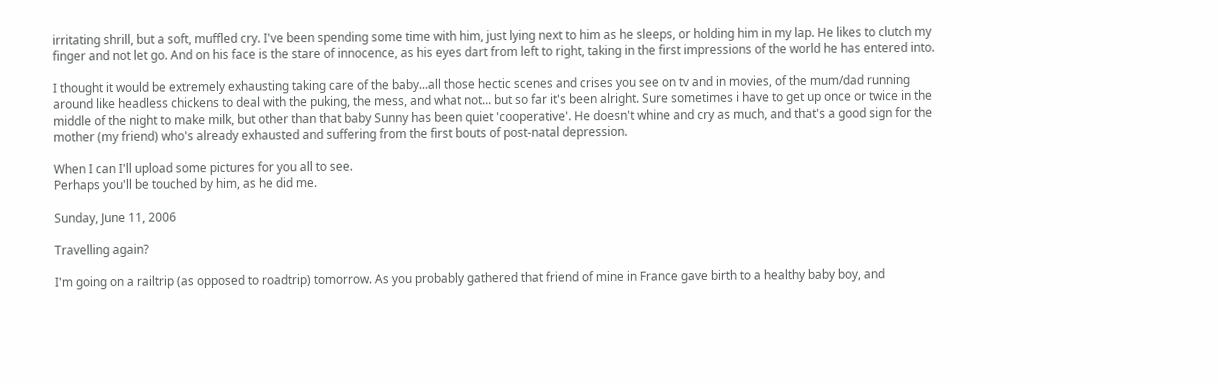irritating shrill, but a soft, muffled cry. I've been spending some time with him, just lying next to him as he sleeps, or holding him in my lap. He likes to clutch my finger and not let go. And on his face is the stare of innocence, as his eyes dart from left to right, taking in the first impressions of the world he has entered into.

I thought it would be extremely exhausting taking care of the baby...all those hectic scenes and crises you see on tv and in movies, of the mum/dad running around like headless chickens to deal with the puking, the mess, and what not... but so far it's been alright. Sure sometimes i have to get up once or twice in the middle of the night to make milk, but other than that baby Sunny has been quiet 'cooperative'. He doesn't whine and cry as much, and that's a good sign for the mother (my friend) who's already exhausted and suffering from the first bouts of post-natal depression.

When I can I'll upload some pictures for you all to see.
Perhaps you'll be touched by him, as he did me.

Sunday, June 11, 2006

Travelling again?

I'm going on a railtrip (as opposed to roadtrip) tomorrow. As you probably gathered that friend of mine in France gave birth to a healthy baby boy, and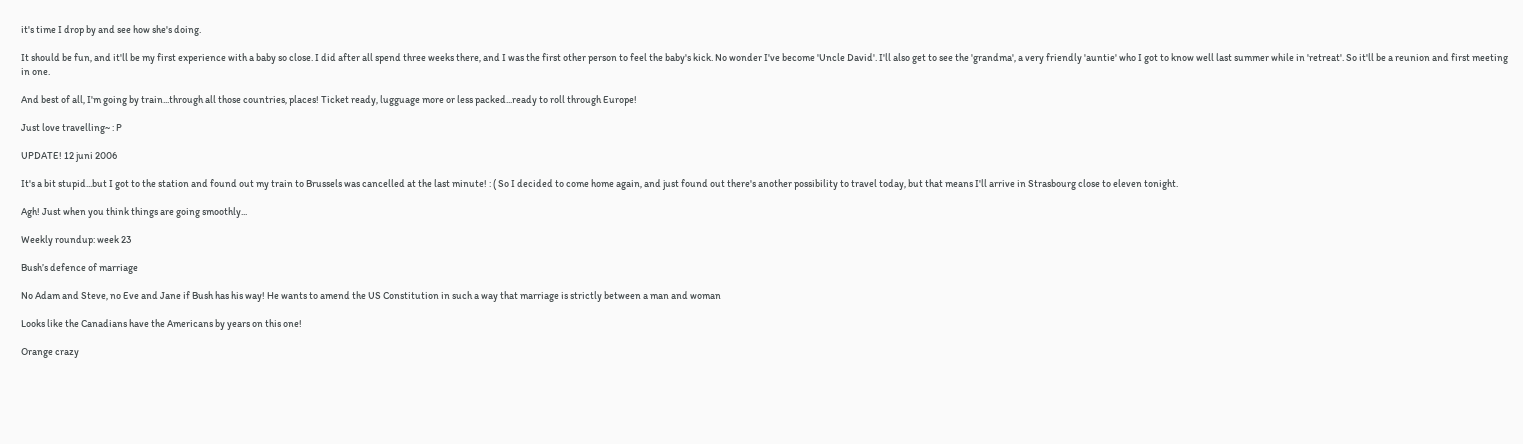it's time I drop by and see how she's doing.

It should be fun, and it'll be my first experience with a baby so close. I did after all spend three weeks there, and I was the first other person to feel the baby's kick. No wonder I've become 'Uncle David'. I'll also get to see the 'grandma', a very friendly 'auntie' who I got to know well last summer while in 'retreat'. So it'll be a reunion and first meeting in one.

And best of all, I'm going by train...through all those countries, places! Ticket ready, lugguage more or less packed...ready to roll through Europe!

Just love travelling~ : P

UPDATE! 12 juni 2006

It's a bit stupid...but I got to the station and found out my train to Brussels was cancelled at the last minute! : ( So I decided to come home again, and just found out there's another possibility to travel today, but that means I'll arrive in Strasbourg close to eleven tonight.

Agh! Just when you think things are going smoothly...

Weekly roundup: week 23

Bush’s defence of marriage

No Adam and Steve, no Eve and Jane if Bush has his way! He wants to amend the US Constitution in such a way that marriage is strictly between a man and woman

Looks like the Canadians have the Americans by years on this one!

Orange crazy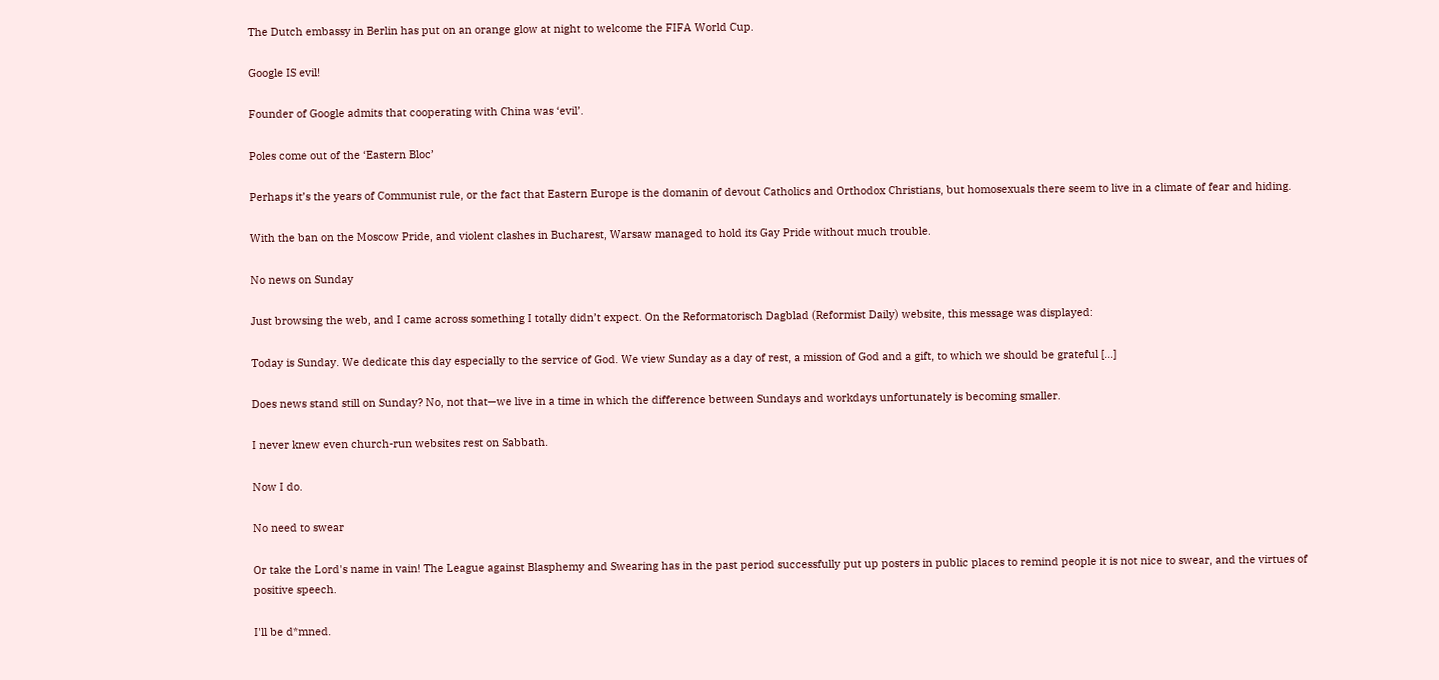The Dutch embassy in Berlin has put on an orange glow at night to welcome the FIFA World Cup.

Google IS evil!

Founder of Google admits that cooperating with China was ‘evil’.

Poles come out of the ‘Eastern Bloc’

Perhaps it’s the years of Communist rule, or the fact that Eastern Europe is the domanin of devout Catholics and Orthodox Christians, but homosexuals there seem to live in a climate of fear and hiding.

With the ban on the Moscow Pride, and violent clashes in Bucharest, Warsaw managed to hold its Gay Pride without much trouble.

No news on Sunday

Just browsing the web, and I came across something I totally didn’t expect. On the Reformatorisch Dagblad (Reformist Daily) website, this message was displayed:

Today is Sunday. We dedicate this day especially to the service of God. We view Sunday as a day of rest, a mission of God and a gift, to which we should be grateful […]

Does news stand still on Sunday? No, not that—we live in a time in which the difference between Sundays and workdays unfortunately is becoming smaller.

I never knew even church-run websites rest on Sabbath.

Now I do.

No need to swear

Or take the Lord's name in vain! The League against Blasphemy and Swearing has in the past period successfully put up posters in public places to remind people it is not nice to swear, and the virtues of positive speech.

I'll be d*mned.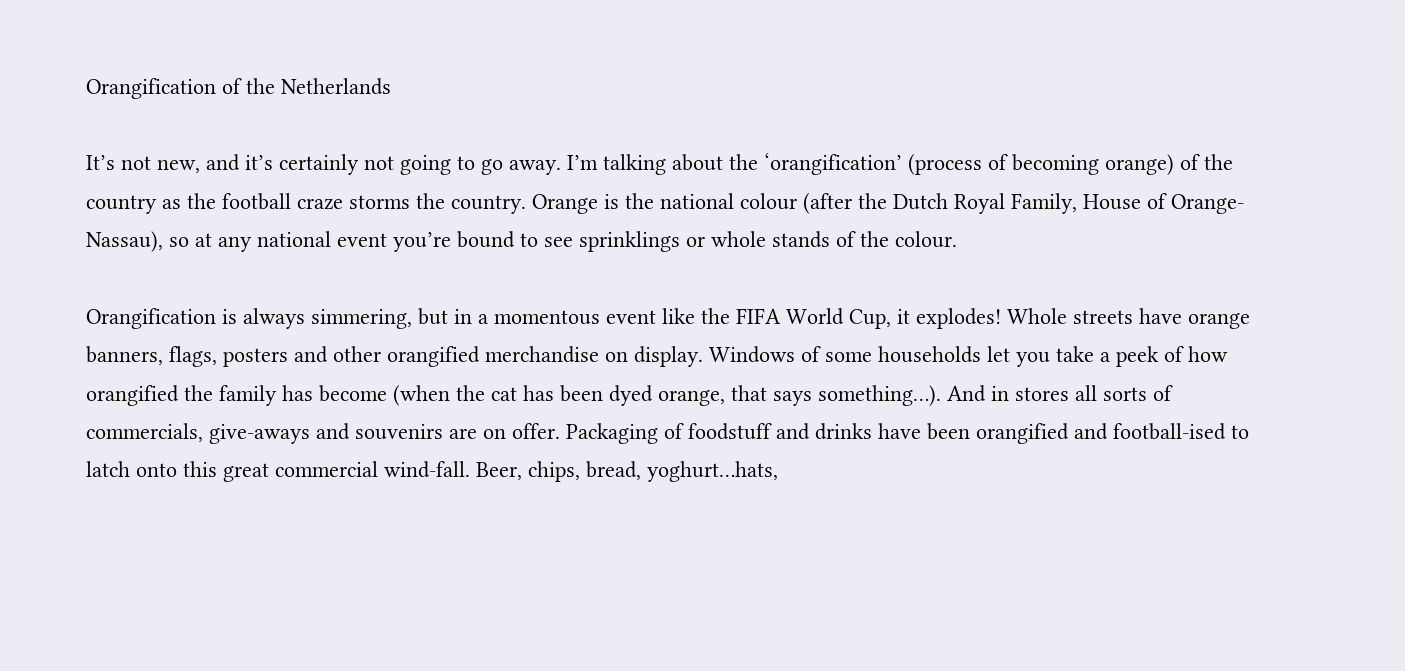Orangification of the Netherlands

It’s not new, and it’s certainly not going to go away. I’m talking about the ‘orangification’ (process of becoming orange) of the country as the football craze storms the country. Orange is the national colour (after the Dutch Royal Family, House of Orange-Nassau), so at any national event you’re bound to see sprinklings or whole stands of the colour.

Orangification is always simmering, but in a momentous event like the FIFA World Cup, it explodes! Whole streets have orange banners, flags, posters and other orangified merchandise on display. Windows of some households let you take a peek of how orangified the family has become (when the cat has been dyed orange, that says something…). And in stores all sorts of commercials, give-aways and souvenirs are on offer. Packaging of foodstuff and drinks have been orangified and football-ised to latch onto this great commercial wind-fall. Beer, chips, bread, yoghurt…hats,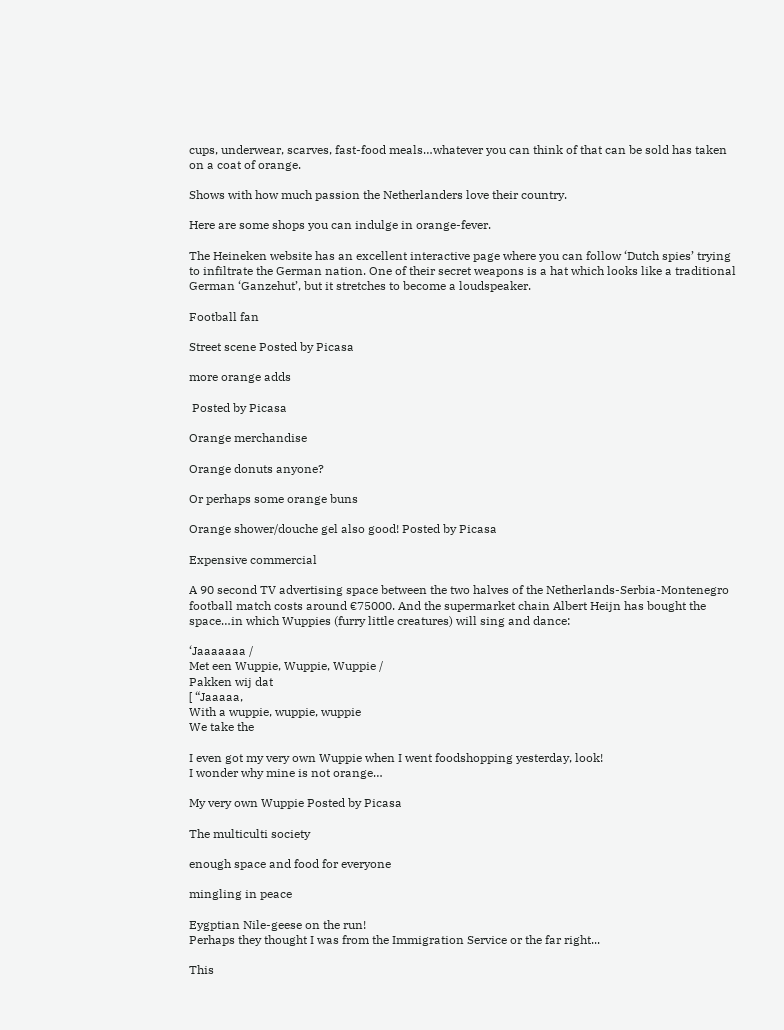cups, underwear, scarves, fast-food meals…whatever you can think of that can be sold has taken on a coat of orange.

Shows with how much passion the Netherlanders love their country.

Here are some shops you can indulge in orange-fever.

The Heineken website has an excellent interactive page where you can follow ‘Dutch spies’ trying to infiltrate the German nation. One of their secret weapons is a hat which looks like a traditional German ‘Ganzehut’, but it stretches to become a loudspeaker.

Football fan

Street scene Posted by Picasa

more orange adds

 Posted by Picasa

Orange merchandise

Orange donuts anyone?

Or perhaps some orange buns

Orange shower/douche gel also good! Posted by Picasa

Expensive commercial

A 90 second TV advertising space between the two halves of the Netherlands-Serbia-Montenegro football match costs around €75000. And the supermarket chain Albert Heijn has bought the space…in which Wuppies (furry little creatures) will sing and dance:

‘Jaaaaaaa /
Met een Wuppie, Wuppie, Wuppie /
Pakken wij dat
[ “Jaaaaa,
With a wuppie, wuppie, wuppie
We take the

I even got my very own Wuppie when I went foodshopping yesterday, look!
I wonder why mine is not orange…

My very own Wuppie Posted by Picasa

The multiculti society

enough space and food for everyone

mingling in peace

Eygptian Nile-geese on the run!
Perhaps they thought I was from the Immigration Service or the far right...

This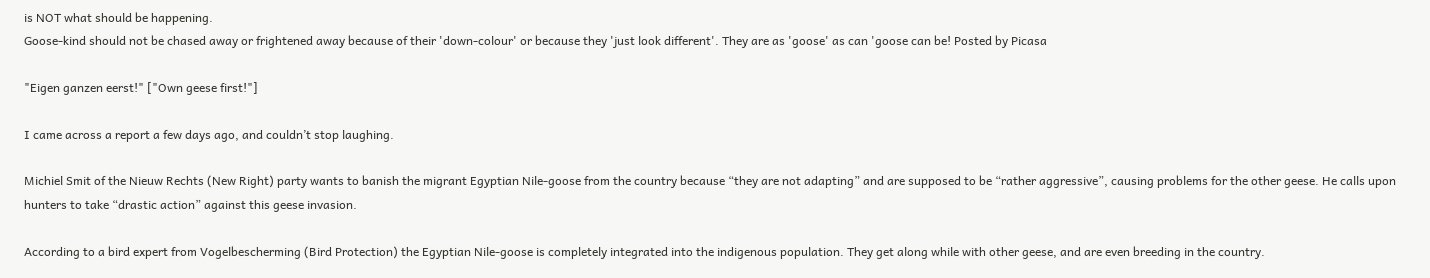is NOT what should be happening.
Goose-kind should not be chased away or frightened away because of their 'down-colour' or because they 'just look different'. They are as 'goose' as can 'goose can be! Posted by Picasa

"Eigen ganzen eerst!" ["Own geese first!"]

I came across a report a few days ago, and couldn’t stop laughing.

Michiel Smit of the Nieuw Rechts (New Right) party wants to banish the migrant Egyptian Nile-goose from the country because “they are not adapting” and are supposed to be “rather aggressive”, causing problems for the other geese. He calls upon hunters to take “drastic action” against this geese invasion.

According to a bird expert from Vogelbescherming (Bird Protection) the Egyptian Nile-goose is completely integrated into the indigenous population. They get along while with other geese, and are even breeding in the country.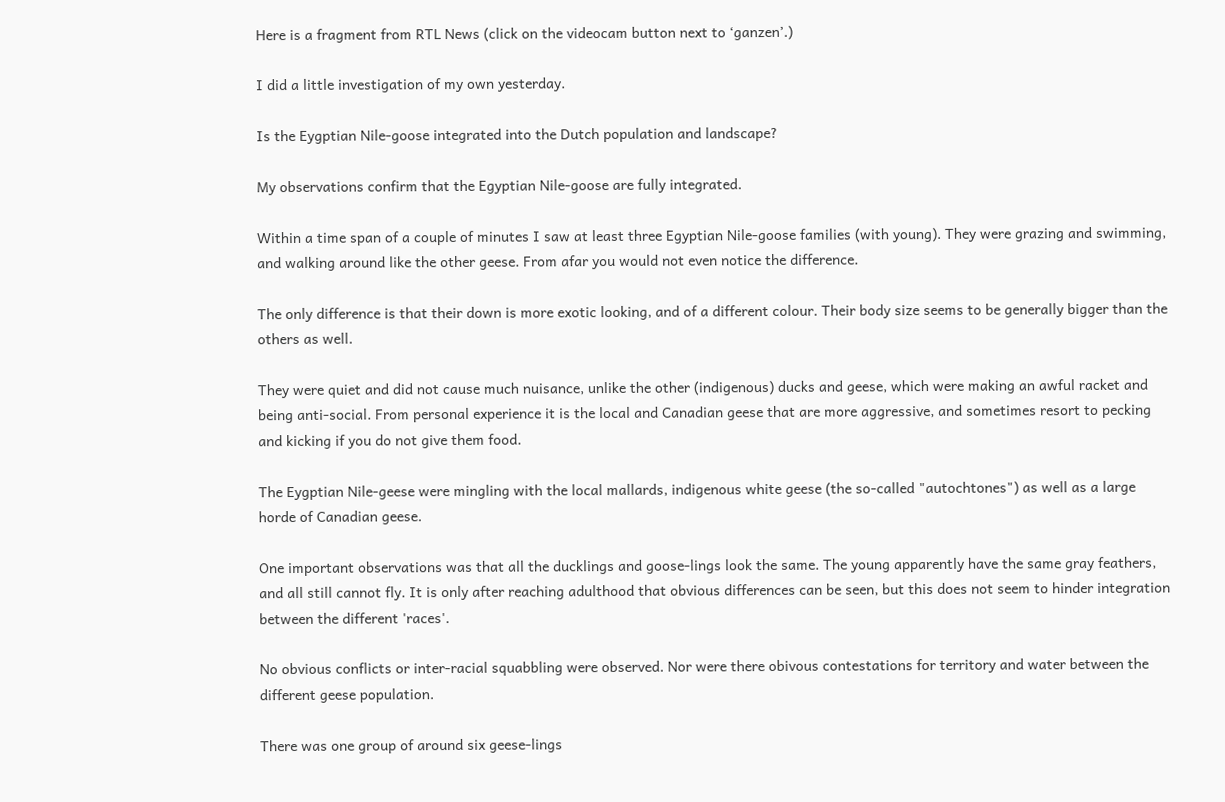Here is a fragment from RTL News (click on the videocam button next to ‘ganzen’.)

I did a little investigation of my own yesterday.

Is the Eygptian Nile-goose integrated into the Dutch population and landscape?

My observations confirm that the Egyptian Nile-goose are fully integrated.

Within a time span of a couple of minutes I saw at least three Egyptian Nile-goose families (with young). They were grazing and swimming, and walking around like the other geese. From afar you would not even notice the difference.

The only difference is that their down is more exotic looking, and of a different colour. Their body size seems to be generally bigger than the others as well.

They were quiet and did not cause much nuisance, unlike the other (indigenous) ducks and geese, which were making an awful racket and being anti-social. From personal experience it is the local and Canadian geese that are more aggressive, and sometimes resort to pecking and kicking if you do not give them food.

The Eygptian Nile-geese were mingling with the local mallards, indigenous white geese (the so-called "autochtones") as well as a large horde of Canadian geese.

One important observations was that all the ducklings and goose-lings look the same. The young apparently have the same gray feathers, and all still cannot fly. It is only after reaching adulthood that obvious differences can be seen, but this does not seem to hinder integration between the different 'races'.

No obvious conflicts or inter-racial squabbling were observed. Nor were there obivous contestations for territory and water between the different geese population.

There was one group of around six geese-lings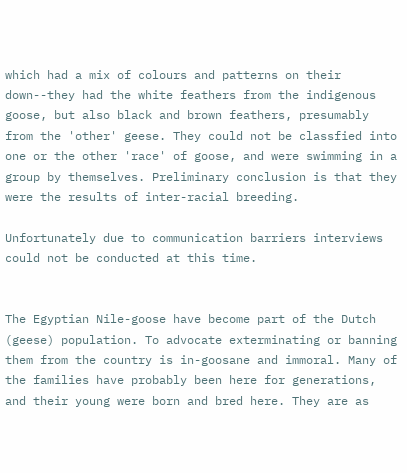which had a mix of colours and patterns on their down--they had the white feathers from the indigenous goose, but also black and brown feathers, presumably from the 'other' geese. They could not be classfied into one or the other 'race' of goose, and were swimming in a group by themselves. Preliminary conclusion is that they were the results of inter-racial breeding.

Unfortunately due to communication barriers interviews could not be conducted at this time.


The Egyptian Nile-goose have become part of the Dutch (geese) population. To advocate exterminating or banning them from the country is in-goosane and immoral. Many of the families have probably been here for generations, and their young were born and bred here. They are as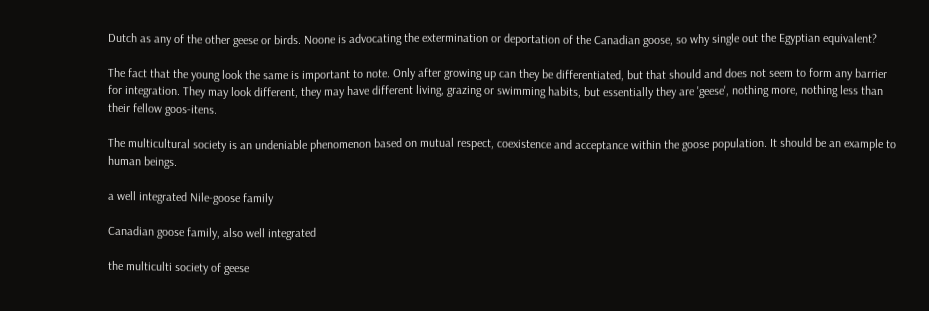Dutch as any of the other geese or birds. Noone is advocating the extermination or deportation of the Canadian goose, so why single out the Egyptian equivalent?

The fact that the young look the same is important to note. Only after growing up can they be differentiated, but that should and does not seem to form any barrier for integration. They may look different, they may have different living, grazing or swimming habits, but essentially they are 'geese', nothing more, nothing less than their fellow goos-itens.

The multicultural society is an undeniable phenomenon based on mutual respect, coexistence and acceptance within the goose population. It should be an example to human beings.

a well integrated Nile-goose family

Canadian goose family, also well integrated

the multiculti society of geese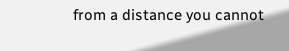from a distance you cannot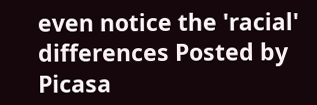even notice the 'racial' differences Posted by Picasa